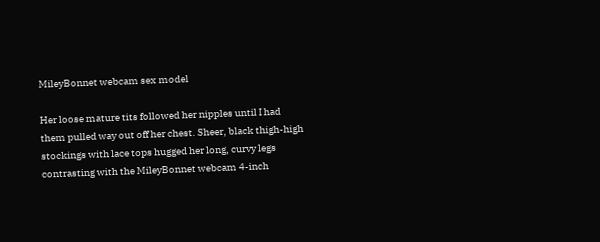MileyBonnet webcam sex model

Her loose mature tits followed her nipples until I had them pulled way out off her chest. Sheer, black thigh-high stockings with lace tops hugged her long, curvy legs contrasting with the MileyBonnet webcam 4-inch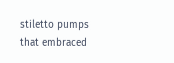stiletto pumps that embraced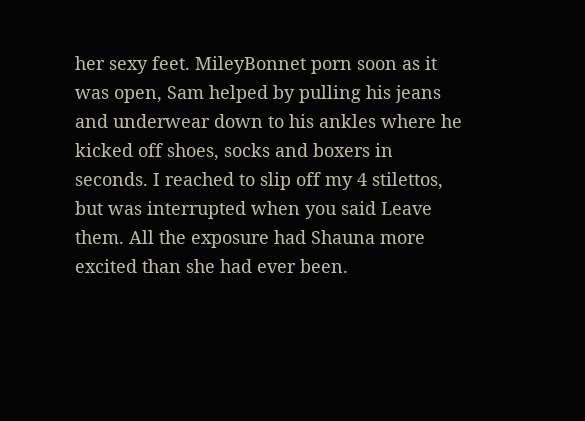her sexy feet. MileyBonnet porn soon as it was open, Sam helped by pulling his jeans and underwear down to his ankles where he kicked off shoes, socks and boxers in seconds. I reached to slip off my 4 stilettos, but was interrupted when you said Leave them. All the exposure had Shauna more excited than she had ever been.